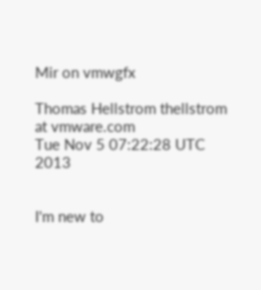Mir on vmwgfx

Thomas Hellstrom thellstrom at vmware.com
Tue Nov 5 07:22:28 UTC 2013


I'm new to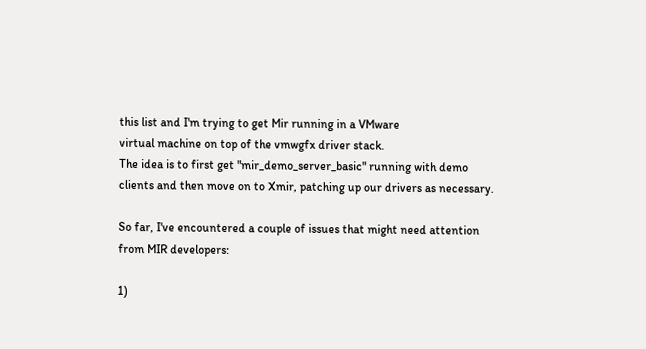this list and I'm trying to get Mir running in a VMware
virtual machine on top of the vmwgfx driver stack.
The idea is to first get "mir_demo_server_basic" running with demo
clients and then move on to Xmir, patching up our drivers as necessary.

So far, I've encountered a couple of issues that might need attention
from MIR developers:

1)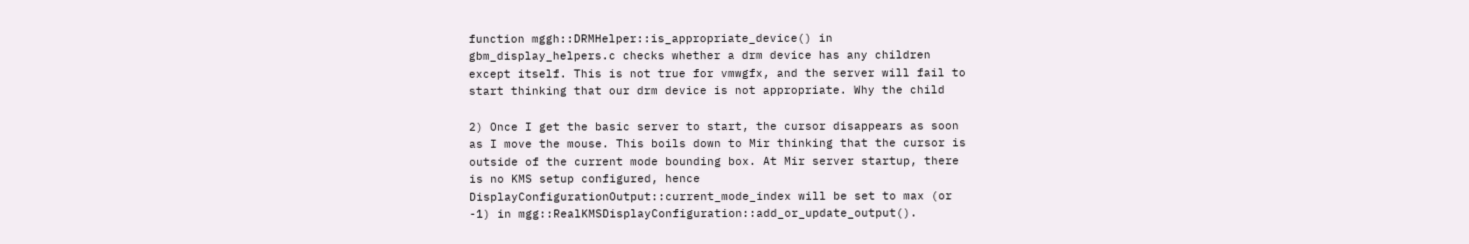function mggh::DRMHelper::is_appropriate_device() in
gbm_display_helpers.c checks whether a drm device has any children
except itself. This is not true for vmwgfx, and the server will fail to
start thinking that our drm device is not appropriate. Why the child

2) Once I get the basic server to start, the cursor disappears as soon
as I move the mouse. This boils down to Mir thinking that the cursor is
outside of the current mode bounding box. At Mir server startup, there
is no KMS setup configured, hence
DisplayConfigurationOutput::current_mode_index will be set to max (or
-1) in mgg::RealKMSDisplayConfiguration::add_or_update_output().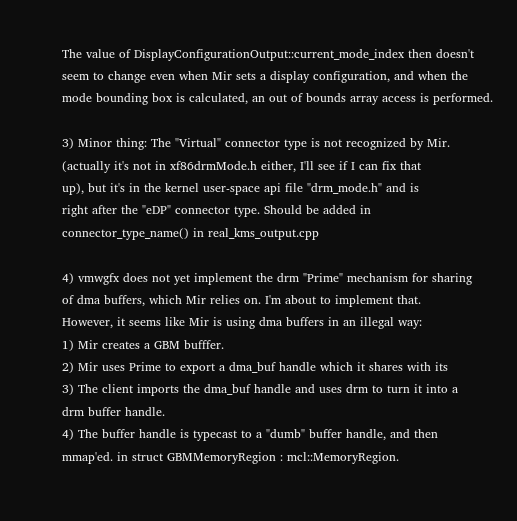The value of DisplayConfigurationOutput::current_mode_index then doesn't
seem to change even when Mir sets a display configuration, and when the
mode bounding box is calculated, an out of bounds array access is performed.

3) Minor thing: The "Virtual" connector type is not recognized by Mir.
(actually it's not in xf86drmMode.h either, I'll see if I can fix that
up), but it's in the kernel user-space api file "drm_mode.h" and is
right after the "eDP" connector type. Should be added in
connector_type_name() in real_kms_output.cpp

4) vmwgfx does not yet implement the drm "Prime" mechanism for sharing
of dma buffers, which Mir relies on. I'm about to implement that.
However, it seems like Mir is using dma buffers in an illegal way:
1) Mir creates a GBM bufffer.
2) Mir uses Prime to export a dma_buf handle which it shares with its
3) The client imports the dma_buf handle and uses drm to turn it into a
drm buffer handle.
4) The buffer handle is typecast to a "dumb" buffer handle, and then
mmap'ed. in struct GBMMemoryRegion : mcl::MemoryRegion.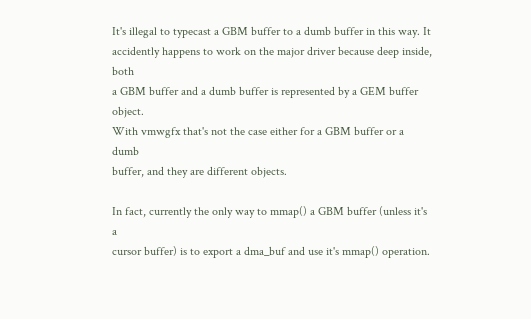It's illegal to typecast a GBM buffer to a dumb buffer in this way. It
accidently happens to work on the major driver because deep inside, both
a GBM buffer and a dumb buffer is represented by a GEM buffer object.
With vmwgfx that's not the case either for a GBM buffer or a dumb
buffer, and they are different objects.

In fact, currently the only way to mmap() a GBM buffer (unless it's a
cursor buffer) is to export a dma_buf and use it's mmap() operation.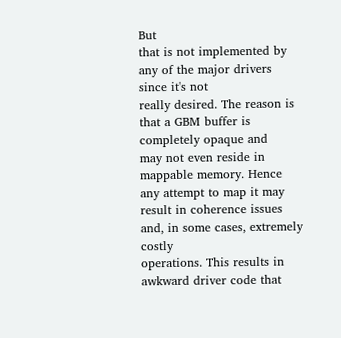But
that is not implemented by any of the major drivers since it's not
really desired. The reason is that a GBM buffer is completely opaque and
may not even reside in mappable memory. Hence any attempt to map it may
result in coherence issues and, in some cases, extremely costly
operations. This results in awkward driver code that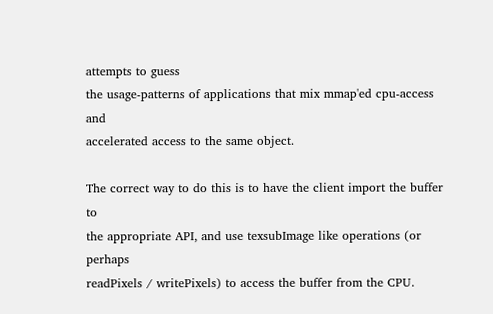attempts to guess
the usage-patterns of applications that mix mmap'ed cpu-access and
accelerated access to the same object.

The correct way to do this is to have the client import the buffer to
the appropriate API, and use texsubImage like operations (or perhaps
readPixels / writePixels) to access the buffer from the CPU.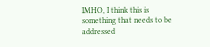IMHO, I think this is something that needs to be addressed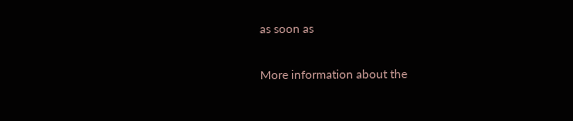as soon as


More information about the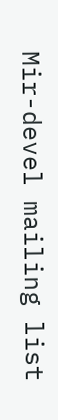Mir-devel mailing list